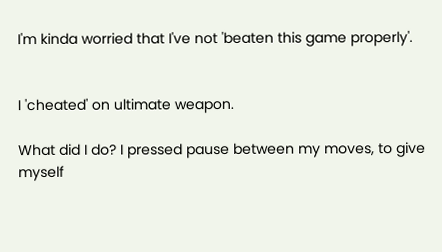I'm kinda worried that I've not 'beaten this game properly'.


I 'cheated' on ultimate weapon.

What did I do? I pressed pause between my moves, to give myself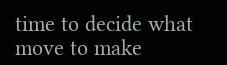time to decide what move to make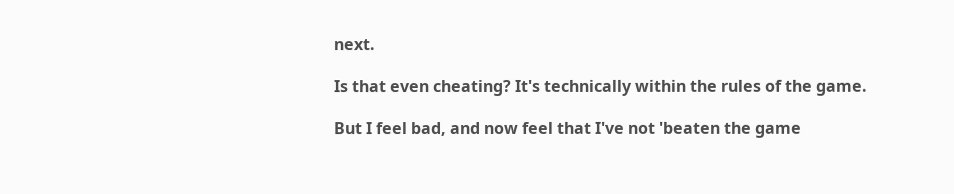next.

Is that even cheating? It's technically within the rules of the game.

But I feel bad, and now feel that I've not 'beaten the game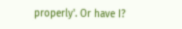properly'. Or have I?